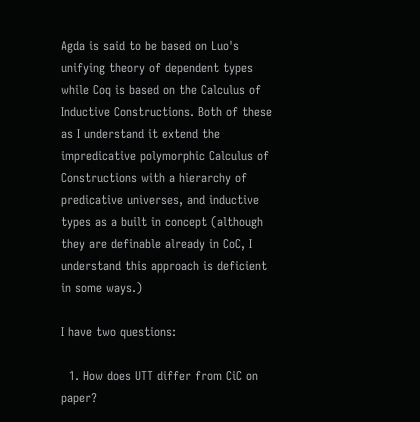Agda is said to be based on Luo's unifying theory of dependent types while Coq is based on the Calculus of Inductive Constructions. Both of these as I understand it extend the impredicative polymorphic Calculus of Constructions with a hierarchy of predicative universes, and inductive types as a built in concept (although they are definable already in CoC, I understand this approach is deficient in some ways.)

I have two questions:

  1. How does UTT differ from CiC on paper?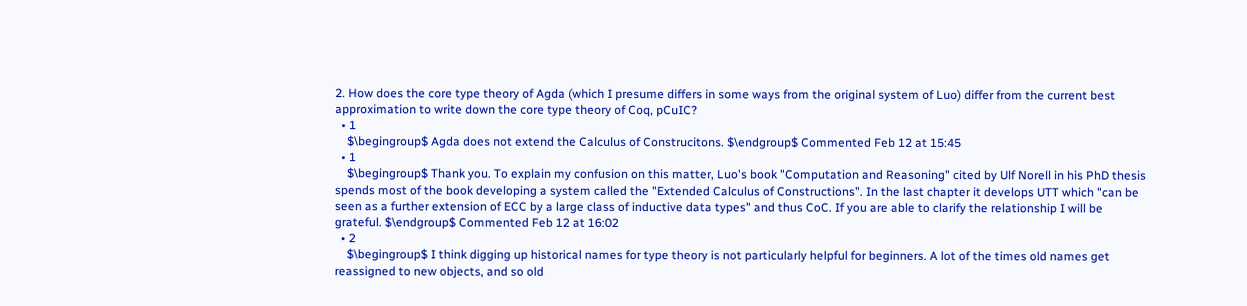2. How does the core type theory of Agda (which I presume differs in some ways from the original system of Luo) differ from the current best approximation to write down the core type theory of Coq, pCuIC?
  • 1
    $\begingroup$ Agda does not extend the Calculus of Construcitons. $\endgroup$ Commented Feb 12 at 15:45
  • 1
    $\begingroup$ Thank you. To explain my confusion on this matter, Luo's book "Computation and Reasoning" cited by Ulf Norell in his PhD thesis spends most of the book developing a system called the "Extended Calculus of Constructions". In the last chapter it develops UTT which "can be seen as a further extension of ECC by a large class of inductive data types" and thus CoC. If you are able to clarify the relationship I will be grateful. $\endgroup$ Commented Feb 12 at 16:02
  • 2
    $\begingroup$ I think digging up historical names for type theory is not particularly helpful for beginners. A lot of the times old names get reassigned to new objects, and so old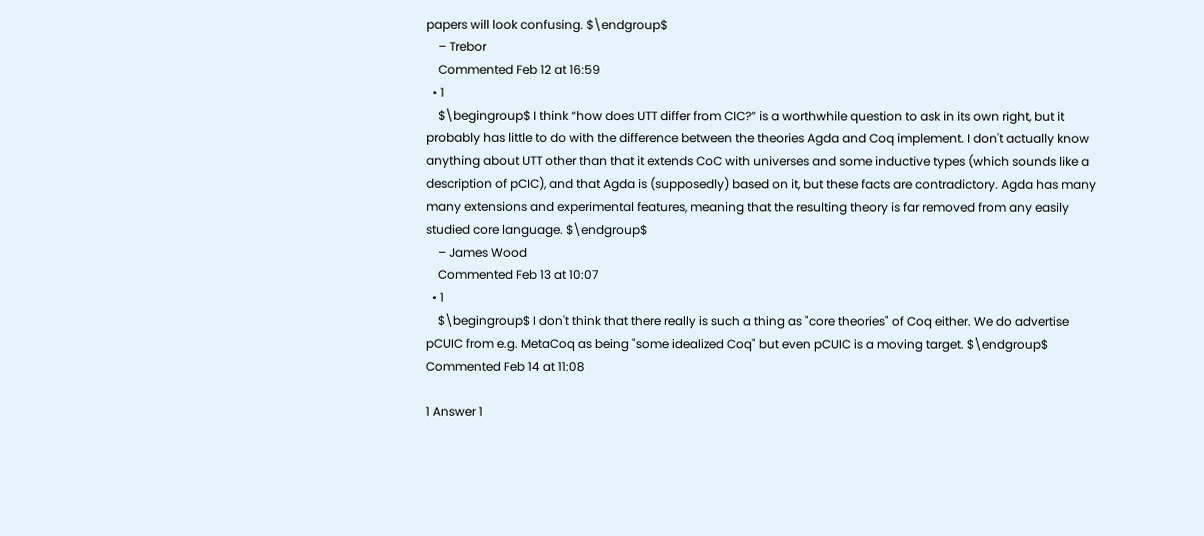papers will look confusing. $\endgroup$
    – Trebor
    Commented Feb 12 at 16:59
  • 1
    $\begingroup$ I think “how does UTT differ from CIC?” is a worthwhile question to ask in its own right, but it probably has little to do with the difference between the theories Agda and Coq implement. I don't actually know anything about UTT other than that it extends CoC with universes and some inductive types (which sounds like a description of pCIC), and that Agda is (supposedly) based on it, but these facts are contradictory. Agda has many many extensions and experimental features, meaning that the resulting theory is far removed from any easily studied core language. $\endgroup$
    – James Wood
    Commented Feb 13 at 10:07
  • 1
    $\begingroup$ I don't think that there really is such a thing as "core theories" of Coq either. We do advertise pCUIC from e.g. MetaCoq as being "some idealized Coq" but even pCUIC is a moving target. $\endgroup$ Commented Feb 14 at 11:08

1 Answer 1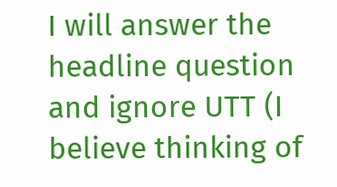I will answer the headline question and ignore UTT (I believe thinking of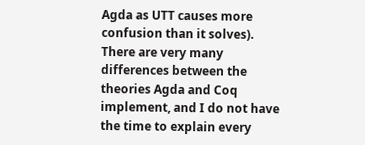Agda as UTT causes more confusion than it solves). There are very many differences between the theories Agda and Coq implement, and I do not have the time to explain every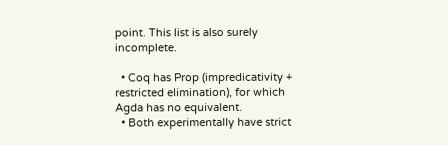point. This list is also surely incomplete.

  • Coq has Prop (impredicativity + restricted elimination), for which Agda has no equivalent.
  • Both experimentally have strict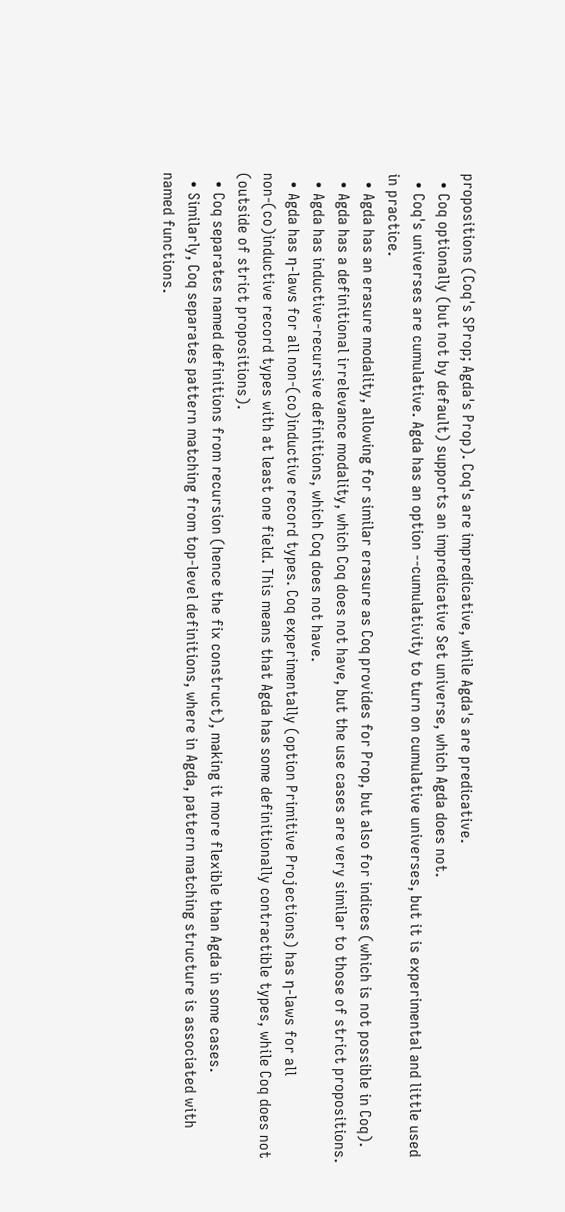propositions (Coq's SProp; Agda's Prop). Coq's are impredicative, while Agda's are predicative.
  • Coq optionally (but not by default) supports an impredicative Set universe, which Agda does not.
  • Coq's universes are cumulative. Agda has an option --cumulativity to turn on cumulative universes, but it is experimental and little used in practice.
  • Agda has an erasure modality, allowing for similar erasure as Coq provides for Prop, but also for indices (which is not possible in Coq).
  • Agda has a definitional irrelevance modality, which Coq does not have, but the use cases are very similar to those of strict propositions.
  • Agda has inductive-recursive definitions, which Coq does not have.
  • Agda has η-laws for all non-(co)inductive record types. Coq experimentally (option Primitive Projections) has η-laws for all non-(co)inductive record types with at least one field. This means that Agda has some definitionally contractible types, while Coq does not (outside of strict propositions).
  • Coq separates named definitions from recursion (hence the fix construct), making it more flexible than Agda in some cases.
  • Similarly, Coq separates pattern matching from top-level definitions, where in Agda, pattern matching structure is associated with named functions.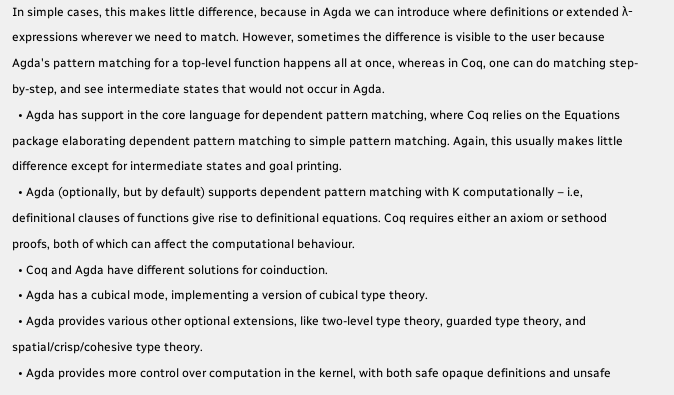In simple cases, this makes little difference, because in Agda we can introduce where definitions or extended λ-expressions wherever we need to match. However, sometimes the difference is visible to the user because Agda's pattern matching for a top-level function happens all at once, whereas in Coq, one can do matching step-by-step, and see intermediate states that would not occur in Agda.
  • Agda has support in the core language for dependent pattern matching, where Coq relies on the Equations package elaborating dependent pattern matching to simple pattern matching. Again, this usually makes little difference except for intermediate states and goal printing.
  • Agda (optionally, but by default) supports dependent pattern matching with K computationally – i.e, definitional clauses of functions give rise to definitional equations. Coq requires either an axiom or sethood proofs, both of which can affect the computational behaviour.
  • Coq and Agda have different solutions for coinduction.
  • Agda has a cubical mode, implementing a version of cubical type theory.
  • Agda provides various other optional extensions, like two-level type theory, guarded type theory, and spatial/crisp/cohesive type theory.
  • Agda provides more control over computation in the kernel, with both safe opaque definitions and unsafe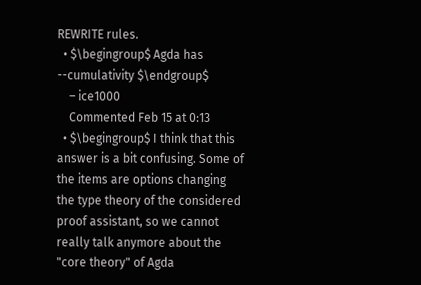REWRITE rules.
  • $\begingroup$ Agda has --cumulativity $\endgroup$
    – ice1000
    Commented Feb 15 at 0:13
  • $\begingroup$ I think that this answer is a bit confusing. Some of the items are options changing the type theory of the considered proof assistant, so we cannot really talk anymore about the "core theory" of Agda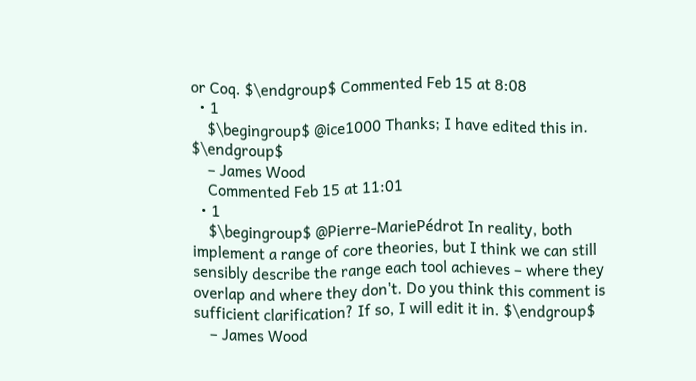or Coq. $\endgroup$ Commented Feb 15 at 8:08
  • 1
    $\begingroup$ @ice1000 Thanks; I have edited this in. $\endgroup$
    – James Wood
    Commented Feb 15 at 11:01
  • 1
    $\begingroup$ @Pierre-MariePédrot In reality, both implement a range of core theories, but I think we can still sensibly describe the range each tool achieves – where they overlap and where they don't. Do you think this comment is sufficient clarification? If so, I will edit it in. $\endgroup$
    – James Wood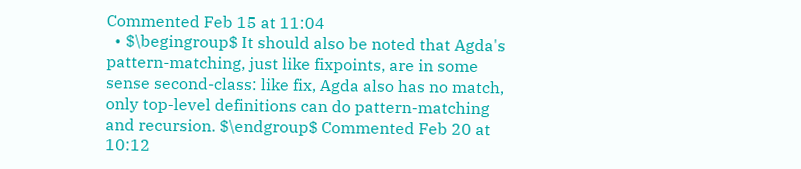Commented Feb 15 at 11:04
  • $\begingroup$ It should also be noted that Agda's pattern-matching, just like fixpoints, are in some sense second-class: like fix, Agda also has no match, only top-level definitions can do pattern-matching and recursion. $\endgroup$ Commented Feb 20 at 10:12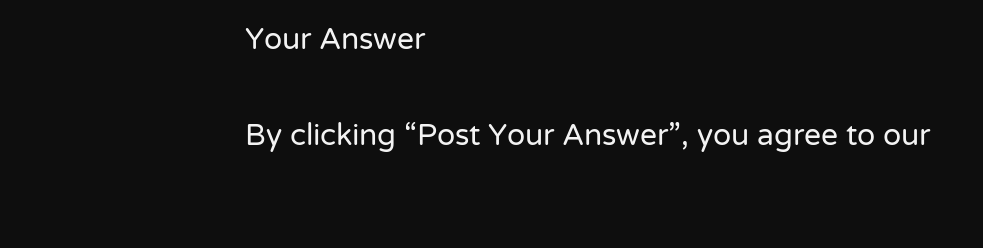Your Answer

By clicking “Post Your Answer”, you agree to our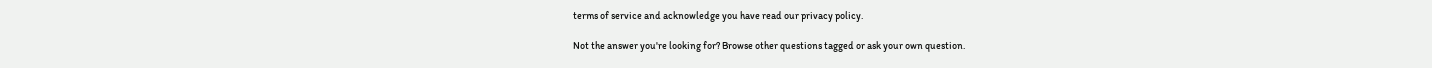terms of service and acknowledge you have read our privacy policy.

Not the answer you're looking for? Browse other questions tagged or ask your own question.